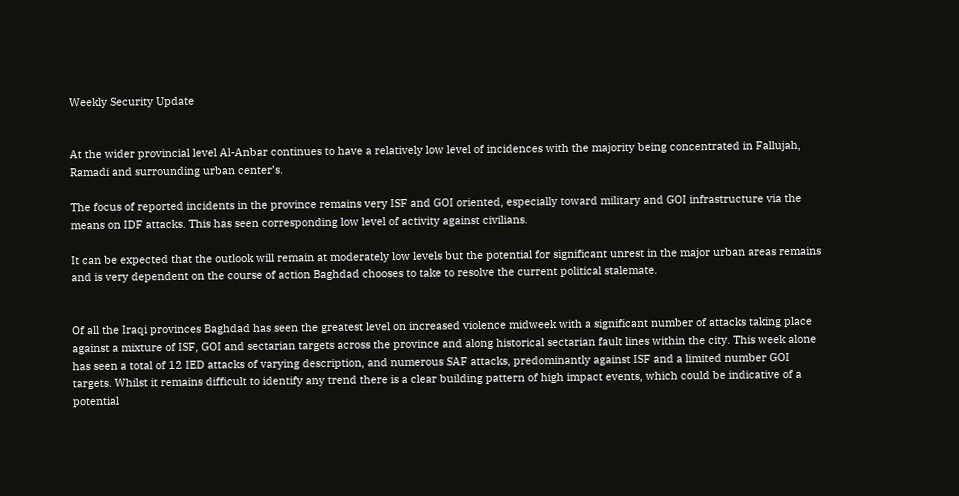Weekly Security Update


At the wider provincial level Al-Anbar continues to have a relatively low level of incidences with the majority being concentrated in Fallujah, Ramadi and surrounding urban center’s.

The focus of reported incidents in the province remains very ISF and GOI oriented, especially toward military and GOI infrastructure via the means on IDF attacks. This has seen corresponding low level of activity against civilians.

It can be expected that the outlook will remain at moderately low levels but the potential for significant unrest in the major urban areas remains and is very dependent on the course of action Baghdad chooses to take to resolve the current political stalemate.


Of all the Iraqi provinces Baghdad has seen the greatest level on increased violence midweek with a significant number of attacks taking place against a mixture of ISF, GOI and sectarian targets across the province and along historical sectarian fault lines within the city. This week alone has seen a total of 12 IED attacks of varying description, and numerous SAF attacks, predominantly against ISF and a limited number GOI targets. Whilst it remains difficult to identify any trend there is a clear building pattern of high impact events, which could be indicative of a potential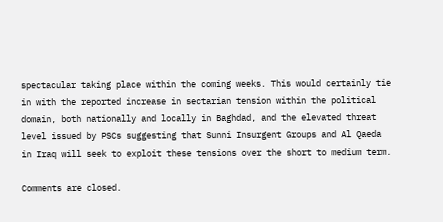spectacular taking place within the coming weeks. This would certainly tie in with the reported increase in sectarian tension within the political domain, both nationally and locally in Baghdad, and the elevated threat level issued by PSCs suggesting that Sunni Insurgent Groups and Al Qaeda in Iraq will seek to exploit these tensions over the short to medium term.

Comments are closed.